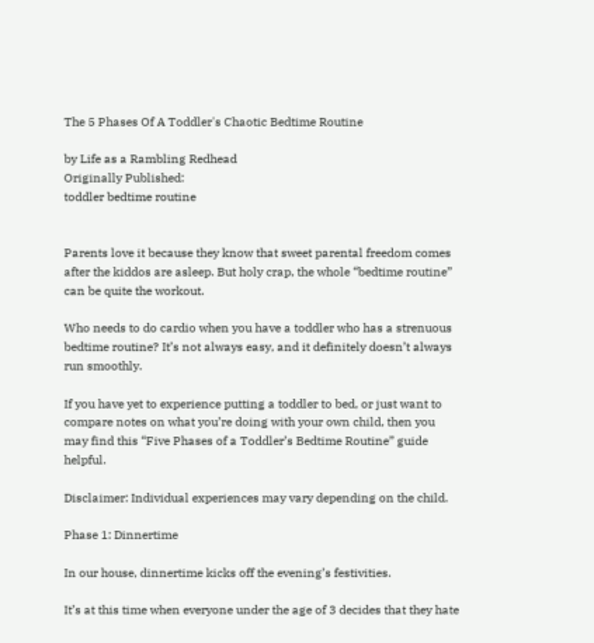The 5 Phases Of A Toddler's Chaotic Bedtime Routine

by Life as a Rambling Redhead
Originally Published:
toddler bedtime routine


Parents love it because they know that sweet parental freedom comes after the kiddos are asleep. But holy crap, the whole “bedtime routine” can be quite the workout.

Who needs to do cardio when you have a toddler who has a strenuous bedtime routine? It’s not always easy, and it definitely doesn’t always run smoothly.

If you have yet to experience putting a toddler to bed, or just want to compare notes on what you’re doing with your own child, then you may find this “Five Phases of a Toddler’s Bedtime Routine” guide helpful.

Disclaimer: Individual experiences may vary depending on the child.

Phase 1: Dinnertime

In our house, dinnertime kicks off the evening’s festivities.

It’s at this time when everyone under the age of 3 decides that they hate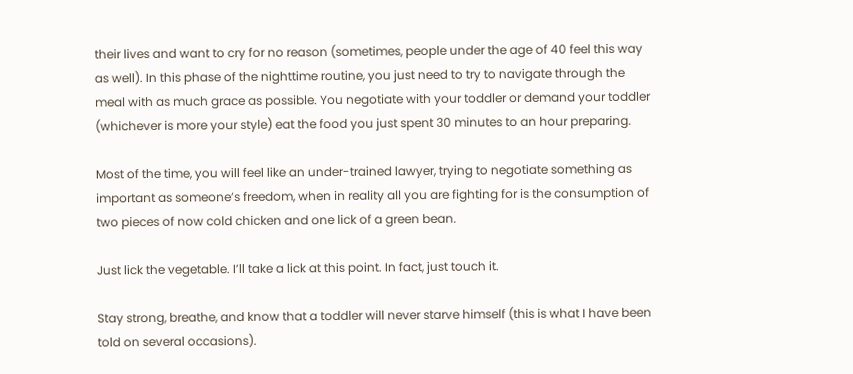their lives and want to cry for no reason (sometimes, people under the age of 40 feel this way as well). In this phase of the nighttime routine, you just need to try to navigate through the meal with as much grace as possible. You negotiate with your toddler or demand your toddler (whichever is more your style) eat the food you just spent 30 minutes to an hour preparing.

Most of the time, you will feel like an under-trained lawyer, trying to negotiate something as important as someone’s freedom, when in reality all you are fighting for is the consumption of two pieces of now cold chicken and one lick of a green bean.

Just lick the vegetable. I’ll take a lick at this point. In fact, just touch it.

Stay strong, breathe, and know that a toddler will never starve himself (this is what I have been told on several occasions).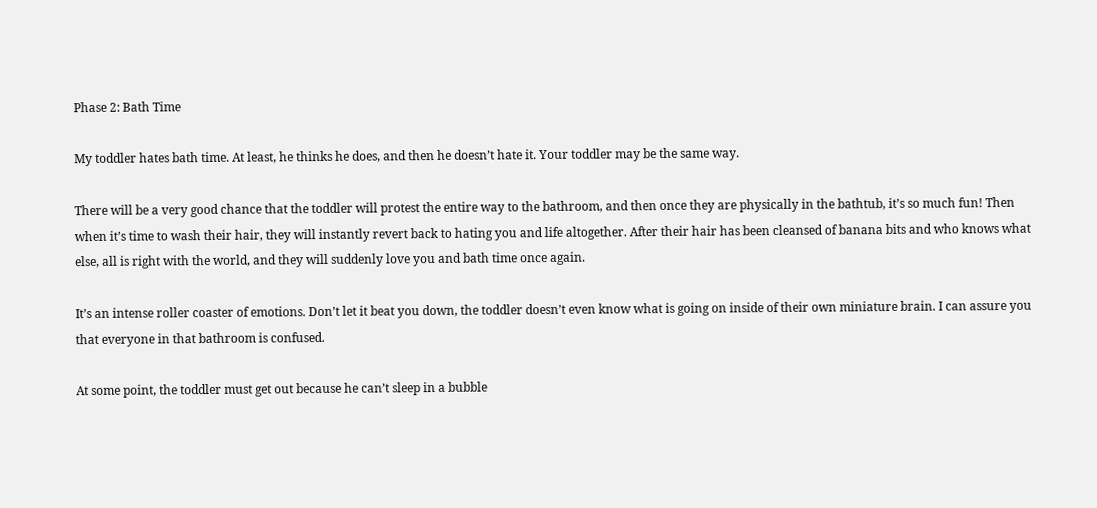Phase 2: Bath Time

My toddler hates bath time. At least, he thinks he does, and then he doesn’t hate it. Your toddler may be the same way.

There will be a very good chance that the toddler will protest the entire way to the bathroom, and then once they are physically in the bathtub, it’s so much fun! Then when it’s time to wash their hair, they will instantly revert back to hating you and life altogether. After their hair has been cleansed of banana bits and who knows what else, all is right with the world, and they will suddenly love you and bath time once again.

It’s an intense roller coaster of emotions. Don’t let it beat you down, the toddler doesn’t even know what is going on inside of their own miniature brain. I can assure you that everyone in that bathroom is confused.

At some point, the toddler must get out because he can’t sleep in a bubble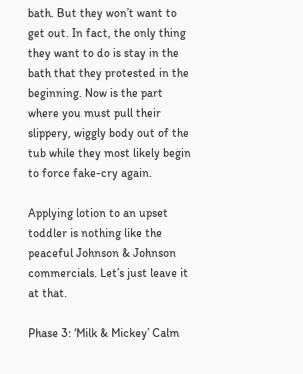bath. But they won’t want to get out. In fact, the only thing they want to do is stay in the bath that they protested in the beginning. Now is the part where you must pull their slippery, wiggly body out of the tub while they most likely begin to force fake-cry again.

Applying lotion to an upset toddler is nothing like the peaceful Johnson & Johnson commercials. Let’s just leave it at that.

Phase 3: ‘Milk & Mickey’ Calm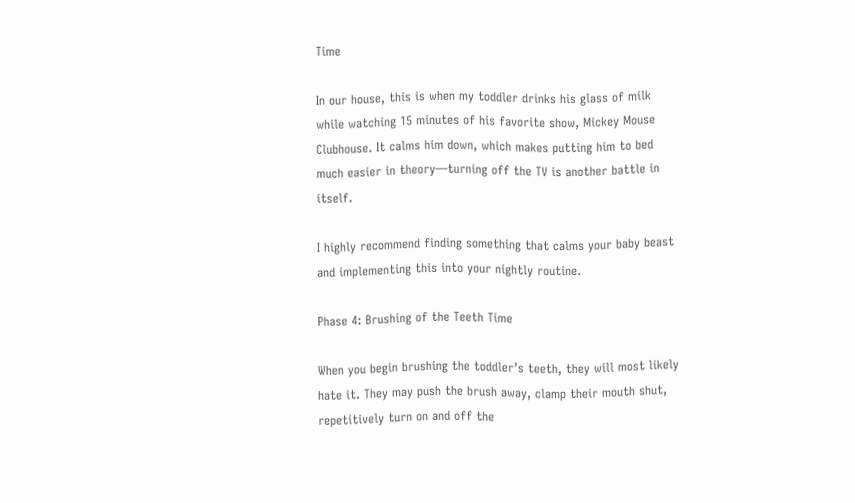Time

In our house, this is when my toddler drinks his glass of milk while watching 15 minutes of his favorite show, Mickey Mouse Clubhouse. It calms him down, which makes putting him to bed much easier in theory—turning off the TV is another battle in itself.

I highly recommend finding something that calms your baby beast and implementing this into your nightly routine.

Phase 4: Brushing of the Teeth Time

When you begin brushing the toddler’s teeth, they will most likely hate it. They may push the brush away, clamp their mouth shut, repetitively turn on and off the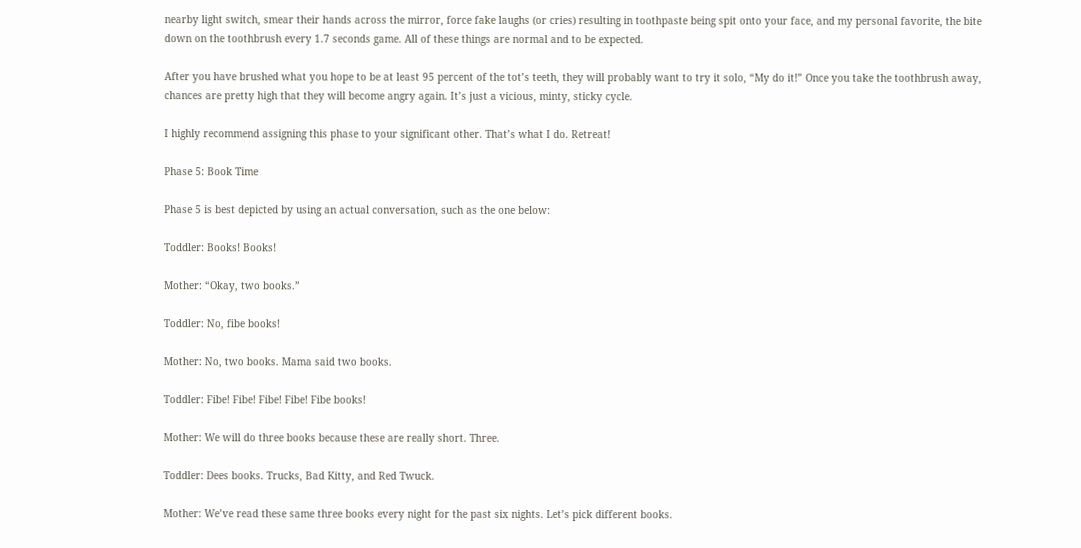nearby light switch, smear their hands across the mirror, force fake laughs (or cries) resulting in toothpaste being spit onto your face, and my personal favorite, the bite down on the toothbrush every 1.7 seconds game. All of these things are normal and to be expected.

After you have brushed what you hope to be at least 95 percent of the tot’s teeth, they will probably want to try it solo, “My do it!” Once you take the toothbrush away, chances are pretty high that they will become angry again. It’s just a vicious, minty, sticky cycle.

I highly recommend assigning this phase to your significant other. That’s what I do. Retreat!

Phase 5: Book Time

Phase 5 is best depicted by using an actual conversation, such as the one below:

Toddler: Books! Books!

Mother: “Okay, two books.”

Toddler: No, fibe books!

Mother: No, two books. Mama said two books.

Toddler: Fibe! Fibe! Fibe! Fibe! Fibe books!

Mother: We will do three books because these are really short. Three.

Toddler: Dees books. Trucks, Bad Kitty, and Red Twuck.

Mother: We’ve read these same three books every night for the past six nights. Let’s pick different books.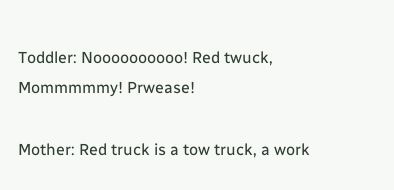Toddler: Noooooooooo! Red twuck, Mommmmmy! Prwease!

Mother: Red truck is a tow truck, a work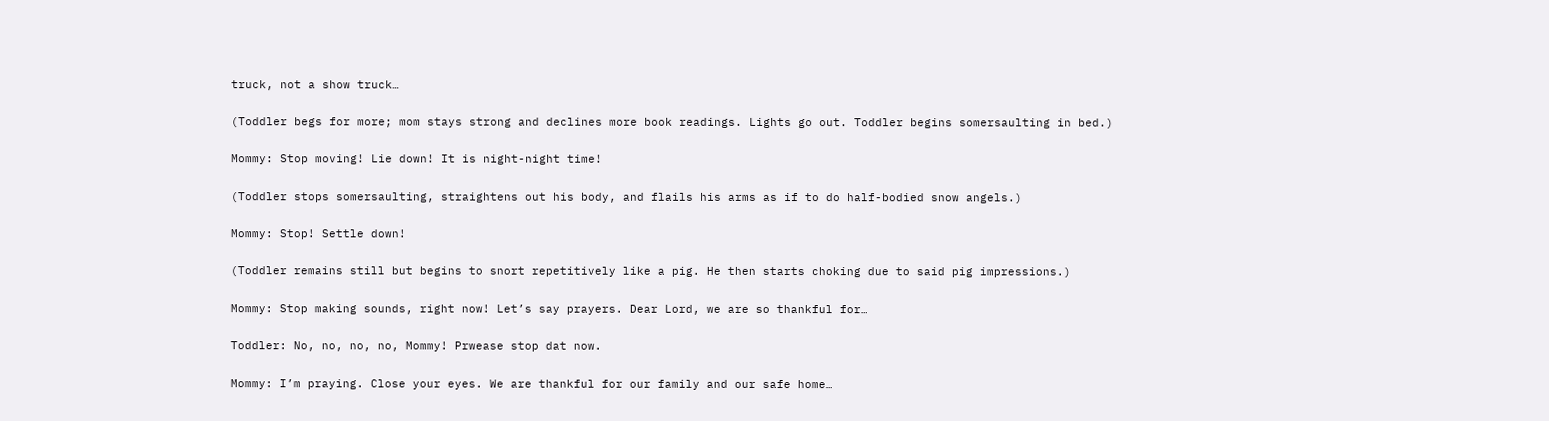truck, not a show truck…

(Toddler begs for more; mom stays strong and declines more book readings. Lights go out. Toddler begins somersaulting in bed.)

Mommy: Stop moving! Lie down! It is night-night time!

(Toddler stops somersaulting, straightens out his body, and flails his arms as if to do half-bodied snow angels.)

Mommy: Stop! Settle down!

(Toddler remains still but begins to snort repetitively like a pig. He then starts choking due to said pig impressions.)

Mommy: Stop making sounds, right now! Let’s say prayers. Dear Lord, we are so thankful for…

Toddler: No, no, no, no, Mommy! Prwease stop dat now.

Mommy: I’m praying. Close your eyes. We are thankful for our family and our safe home…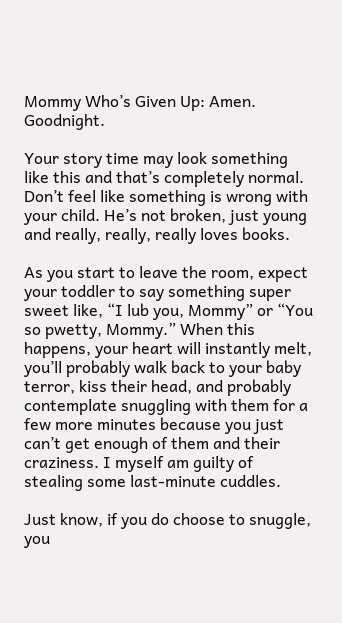Mommy Who’s Given Up: Amen. Goodnight.

Your story time may look something like this and that’s completely normal. Don’t feel like something is wrong with your child. He’s not broken, just young and really, really, really loves books.

As you start to leave the room, expect your toddler to say something super sweet like, “I lub you, Mommy” or “You so pwetty, Mommy.” When this happens, your heart will instantly melt, you’ll probably walk back to your baby terror, kiss their head, and probably contemplate snuggling with them for a few more minutes because you just can’t get enough of them and their craziness. I myself am guilty of stealing some last-minute cuddles.

Just know, if you do choose to snuggle, you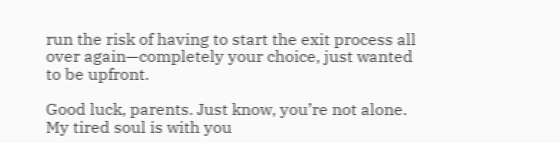run the risk of having to start the exit process all over again—completely your choice, just wanted to be upfront.

Good luck, parents. Just know, you’re not alone. My tired soul is with you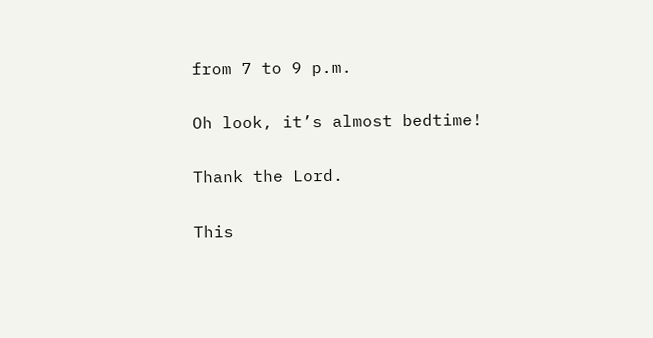from 7 to 9 p.m.

Oh look, it’s almost bedtime!

Thank the Lord.

This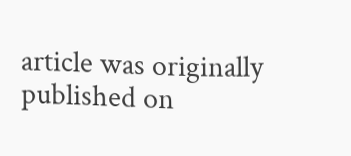article was originally published on